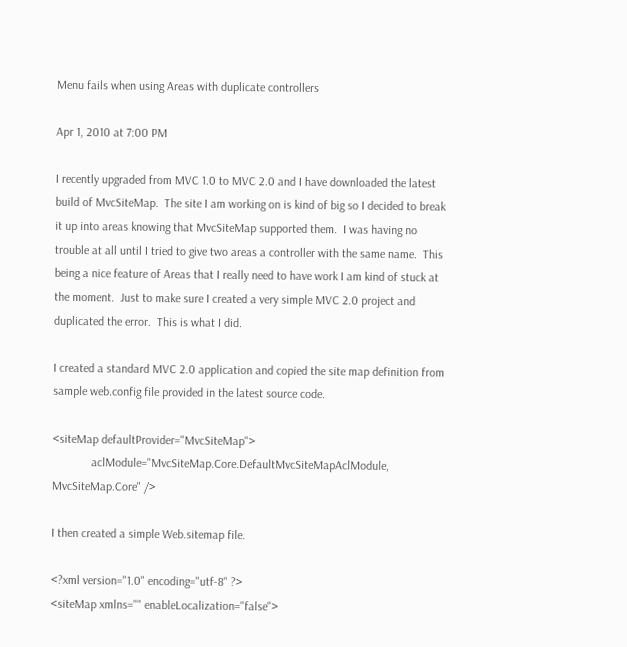Menu fails when using Areas with duplicate controllers

Apr 1, 2010 at 7:00 PM

I recently upgraded from MVC 1.0 to MVC 2.0 and I have downloaded the latest build of MvcSiteMap.  The site I am working on is kind of big so I decided to break it up into areas knowing that MvcSiteMap supported them.  I was having no trouble at all until I tried to give two areas a controller with the same name.  This being a nice feature of Areas that I really need to have work I am kind of stuck at the moment.  Just to make sure I created a very simple MVC 2.0 project and duplicated the error.  This is what I did.

I created a standard MVC 2.0 application and copied the site map definition from sample web.config file provided in the latest source code.

<siteMap defaultProvider="MvcSiteMap">
             aclModule="MvcSiteMap.Core.DefaultMvcSiteMapAclModule, MvcSiteMap.Core" />

I then created a simple Web.sitemap file.

<?xml version="1.0" encoding="utf-8" ?>
<siteMap xmlns="" enableLocalization="false">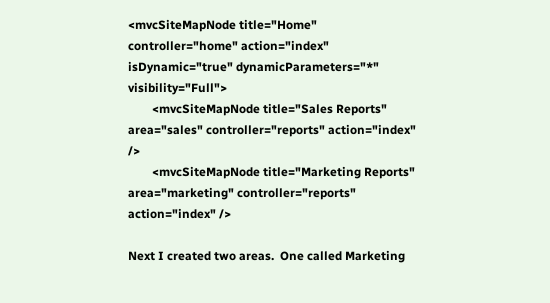<mvcSiteMapNode title="Home" controller="home" action="index" isDynamic="true" dynamicParameters="*" visibility="Full">
        <mvcSiteMapNode title="Sales Reports" area="sales" controller="reports" action="index" />
        <mvcSiteMapNode title="Marketing Reports" area="marketing" controller="reports" action="index" />

Next I created two areas.  One called Marketing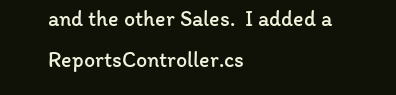and the other Sales.  I added a ReportsController.cs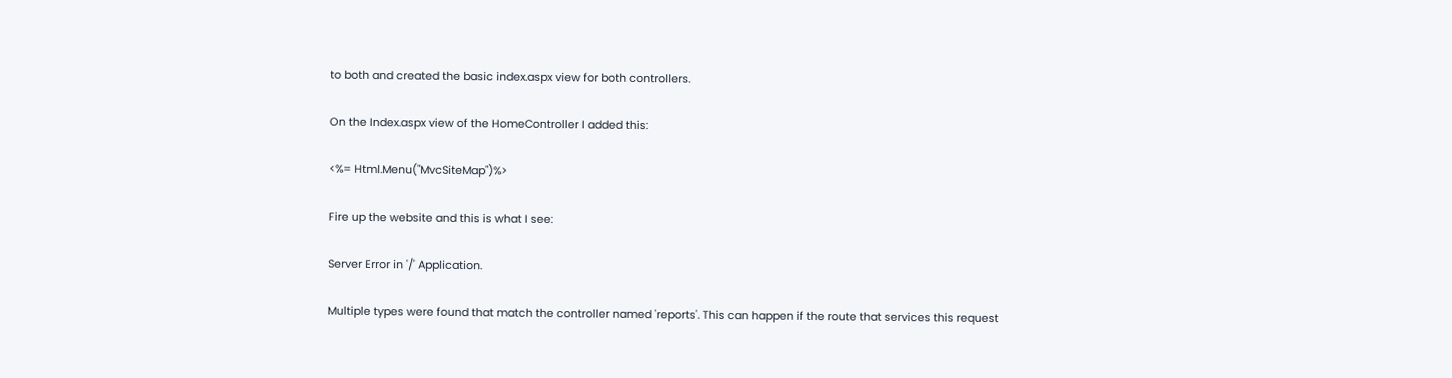to both and created the basic index.aspx view for both controllers.

On the Index.aspx view of the HomeController I added this:

<%= Html.Menu("MvcSiteMap")%>

Fire up the website and this is what I see:

Server Error in '/' Application.

Multiple types were found that match the controller named 'reports'. This can happen if the route that services this request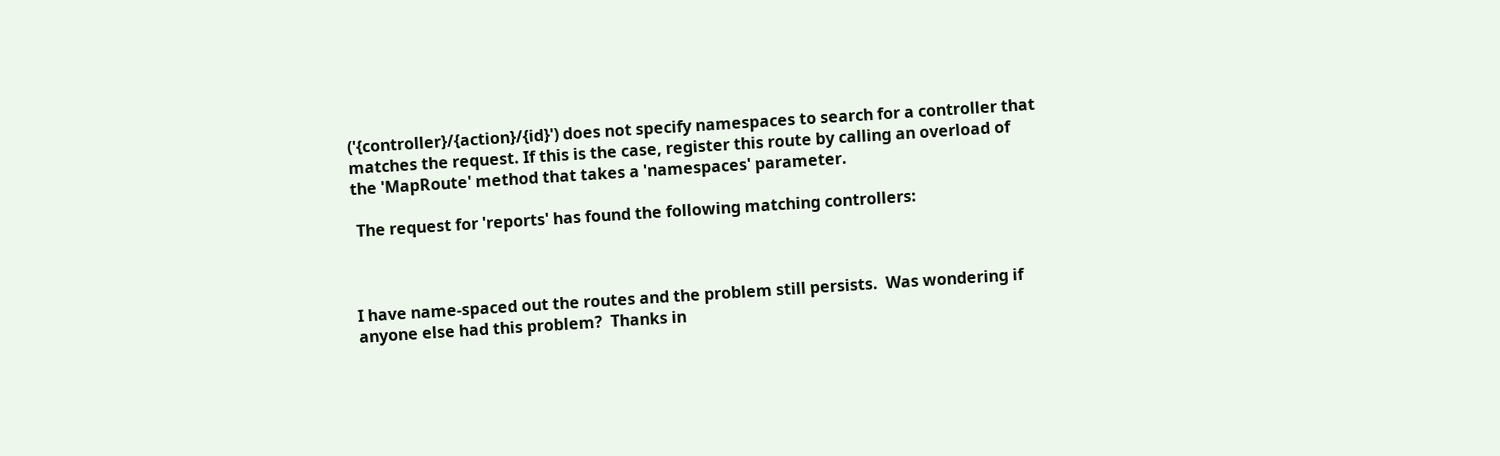('{controller}/{action}/{id}') does not specify namespaces to search for a controller that matches the request. If this is the case, register this route by calling an overload of the 'MapRoute' method that takes a 'namespaces' parameter.

 The request for 'reports' has found the following matching controllers:



I have name-spaced out the routes and the problem still persists.  Was wondering if anyone else had this problem?  Thanks in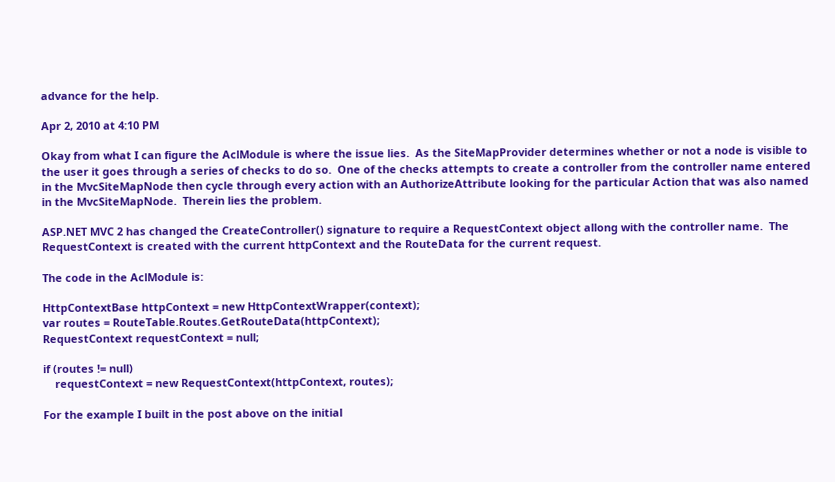advance for the help.

Apr 2, 2010 at 4:10 PM

Okay from what I can figure the AclModule is where the issue lies.  As the SiteMapProvider determines whether or not a node is visible to the user it goes through a series of checks to do so.  One of the checks attempts to create a controller from the controller name entered in the MvcSiteMapNode then cycle through every action with an AuthorizeAttribute looking for the particular Action that was also named in the MvcSiteMapNode.  Therein lies the problem.

ASP.NET MVC 2 has changed the CreateController() signature to require a RequestContext object allong with the controller name.  The RequestContext is created with the current httpContext and the RouteData for the current request.

The code in the AclModule is:

HttpContextBase httpContext = new HttpContextWrapper(context);
var routes = RouteTable.Routes.GetRouteData(httpContext);
RequestContext requestContext = null;

if (routes != null)
    requestContext = new RequestContext(httpContext, routes);

For the example I built in the post above on the initial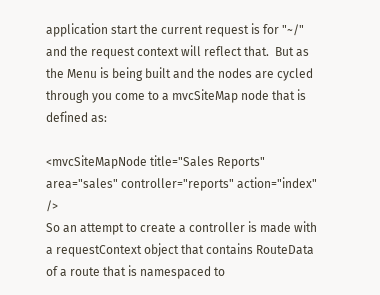application start the current request is for "~/" and the request context will reflect that.  But as the Menu is being built and the nodes are cycled through you come to a mvcSiteMap node that is defined as:

<mvcSiteMapNode title="Sales Reports" area="sales" controller="reports" action="index" />
So an attempt to create a controller is made with a requestContext object that contains RouteData of a route that is namespaced to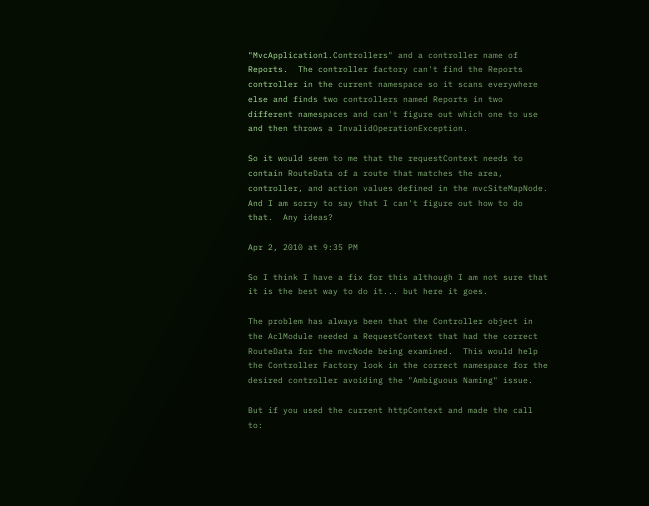"MvcApplication1.Controllers" and a controller name of Reports.  The controller factory can't find the Reports controller in the current namespace so it scans everywhere else and finds two controllers named Reports in two different namespaces and can't figure out which one to use and then throws a InvalidOperationException.

So it would seem to me that the requestContext needs to contain RouteData of a route that matches the area, controller, and action values defined in the mvcSiteMapNode.  And I am sorry to say that I can't figure out how to do that.  Any ideas?

Apr 2, 2010 at 9:35 PM

So I think I have a fix for this although I am not sure that it is the best way to do it... but here it goes.

The problem has always been that the Controller object in the AclModule needed a RequestContext that had the correct RouteData for the mvcNode being examined.  This would help the Controller Factory look in the correct namespace for the desired controller avoiding the "Ambiguous Naming" issue.

But if you used the current httpContext and made the call to: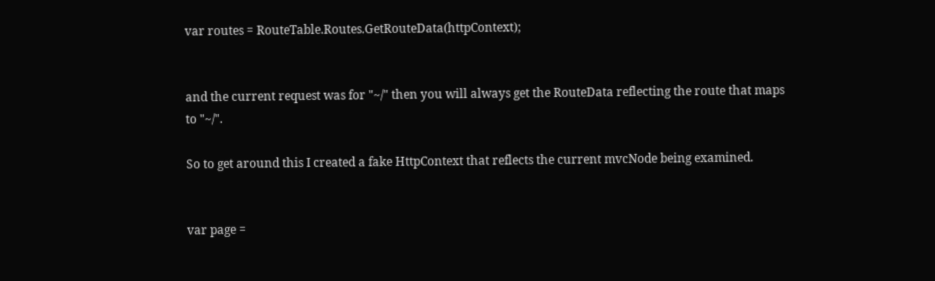var routes = RouteTable.Routes.GetRouteData(httpContext);


and the current request was for "~/" then you will always get the RouteData reflecting the route that maps to "~/".

So to get around this I created a fake HttpContext that reflects the current mvcNode being examined.


var page =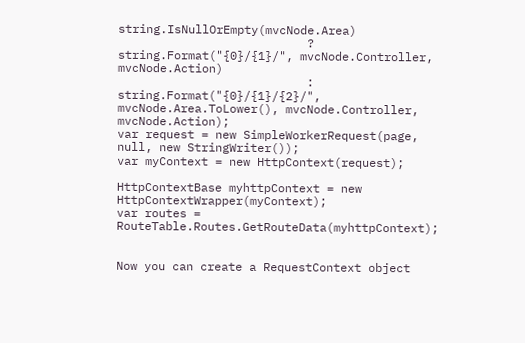string.IsNullOrEmpty(mvcNode.Area)
                           ? string.Format("{0}/{1}/", mvcNode.Controller, mvcNode.Action)
                           : string.Format("{0}/{1}/{2}/", mvcNode.Area.ToLower(), mvcNode.Controller, mvcNode.Action);
var request = new SimpleWorkerRequest(page, null, new StringWriter());
var myContext = new HttpContext(request);

HttpContextBase myhttpContext = new HttpContextWrapper(myContext);
var routes = RouteTable.Routes.GetRouteData(myhttpContext);


Now you can create a RequestContext object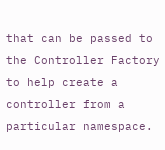that can be passed to the Controller Factory to help create a controller from a particular namespace.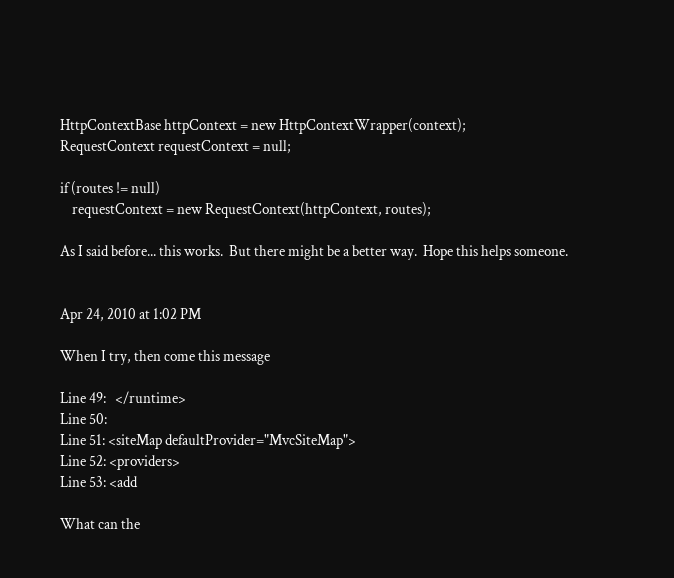HttpContextBase httpContext = new HttpContextWrapper(context);
RequestContext requestContext = null;

if (routes != null)
    requestContext = new RequestContext(httpContext, routes);

As I said before... this works.  But there might be a better way.  Hope this helps someone.


Apr 24, 2010 at 1:02 PM

When I try, then come this message

Line 49:   </runtime>
Line 50:
Line 51: <siteMap defaultProvider="MvcSiteMap">
Line 52: <providers>
Line 53: <add

What can the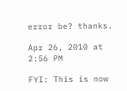error be? thanks.

Apr 26, 2010 at 2:56 PM

FYI: This is now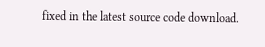fixed in the latest source code download.